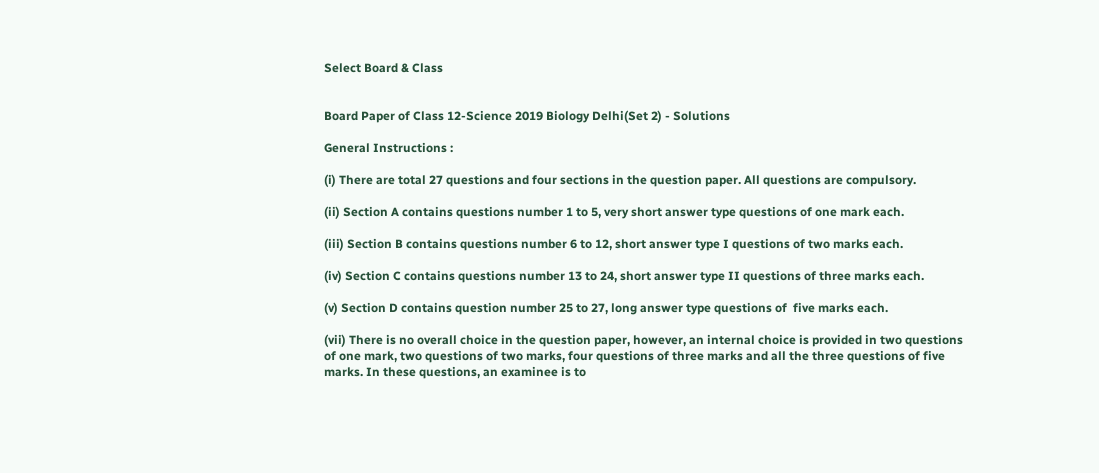Select Board & Class


Board Paper of Class 12-Science 2019 Biology Delhi(Set 2) - Solutions

General Instructions :

(i) There are total 27 questions and four sections in the question paper. All questions are compulsory.

(ii) Section A contains questions number 1 to 5, very short answer type questions of one mark each.

(iii) Section B contains questions number 6 to 12, short answer type I questions of two marks each.

(iv) Section C contains questions number 13 to 24, short answer type II questions of three marks each.

(v) Section D contains question number 25 to 27, long answer type questions of  five marks each.

(vii) There is no overall choice in the question paper, however, an internal choice is provided in two questions of one mark, two questions of two marks, four questions of three marks and all the three questions of five marks. In these questions, an examinee is to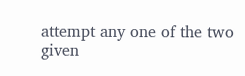attempt any one of the two given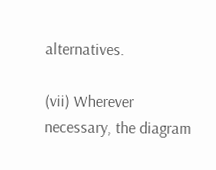alternatives.

(vii) Wherever necessary, the diagram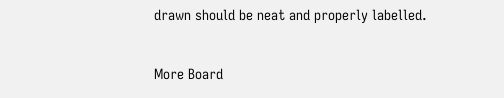drawn should be neat and properly labelled.

More Board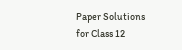Paper Solutions for Class 12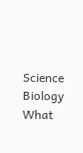Science Biology
What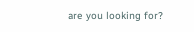are you looking for?